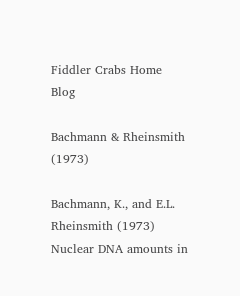Fiddler Crabs Home Blog

Bachmann & Rheinsmith (1973)

Bachmann, K., and E.L. Rheinsmith (1973) Nuclear DNA amounts in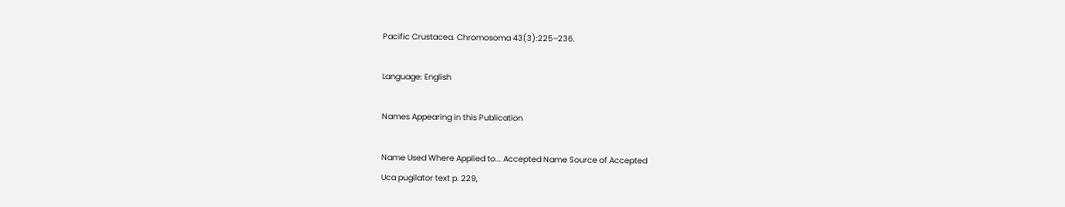Pacific Crustacea. Chromosoma 43(3):225–236.

Language: English

Names Appearing in this Publication

Name Used Where Applied to... Accepted Name Source of Accepted
Uca pugilator text p. 229,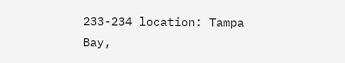233-234 location: Tampa Bay,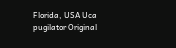Florida, USA Uca pugilator Original